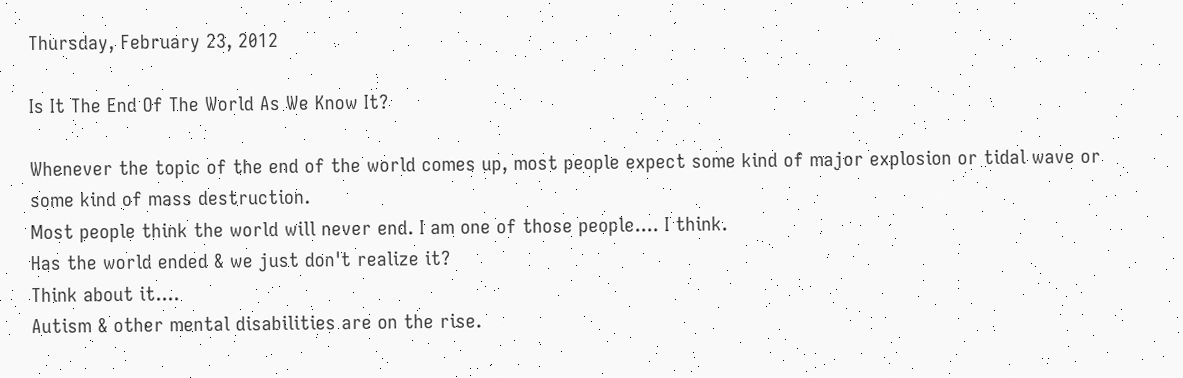Thursday, February 23, 2012

Is It The End Of The World As We Know It?

Whenever the topic of the end of the world comes up, most people expect some kind of major explosion or tidal wave or some kind of mass destruction.
Most people think the world will never end. I am one of those people.... I think.
Has the world ended & we just don't realize it?
Think about it....
Autism & other mental disabilities are on the rise.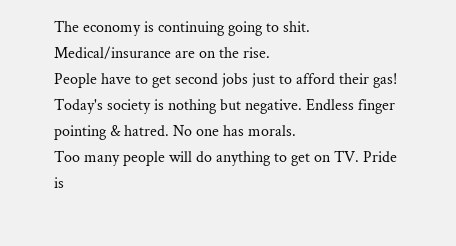The economy is continuing going to shit.
Medical/insurance are on the rise.
People have to get second jobs just to afford their gas!
Today's society is nothing but negative. Endless finger pointing & hatred. No one has morals.
Too many people will do anything to get on TV. Pride is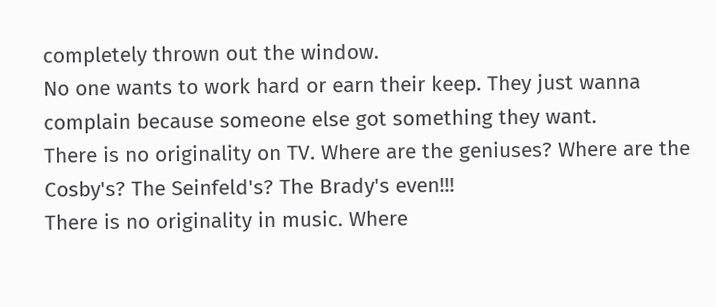completely thrown out the window.
No one wants to work hard or earn their keep. They just wanna complain because someone else got something they want.
There is no originality on TV. Where are the geniuses? Where are the Cosby's? The Seinfeld's? The Brady's even!!!
There is no originality in music. Where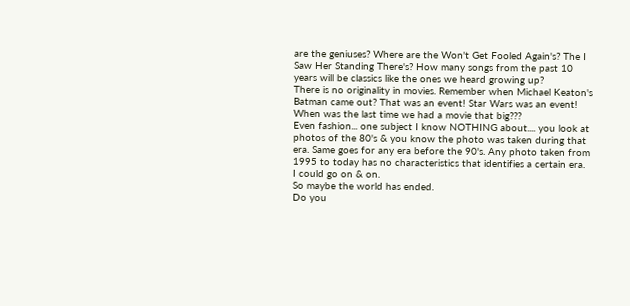are the geniuses? Where are the Won't Get Fooled Again's? The I Saw Her Standing There's? How many songs from the past 10 years will be classics like the ones we heard growing up?
There is no originality in movies. Remember when Michael Keaton's Batman came out? That was an event! Star Wars was an event! When was the last time we had a movie that big???
Even fashion... one subject I know NOTHING about.... you look at photos of the 80's & you know the photo was taken during that era. Same goes for any era before the 90's. Any photo taken from 1995 to today has no characteristics that identifies a certain era.
I could go on & on.
So maybe the world has ended.
Do you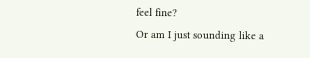feel fine?
Or am I just sounding like a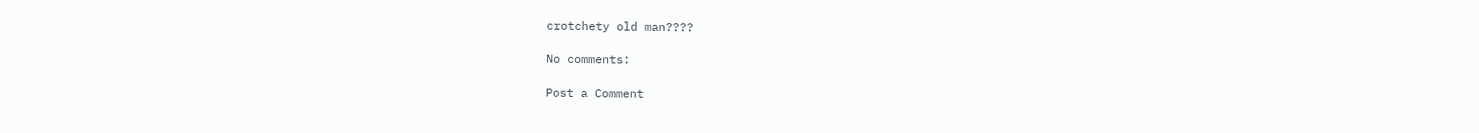crotchety old man????

No comments:

Post a Comment